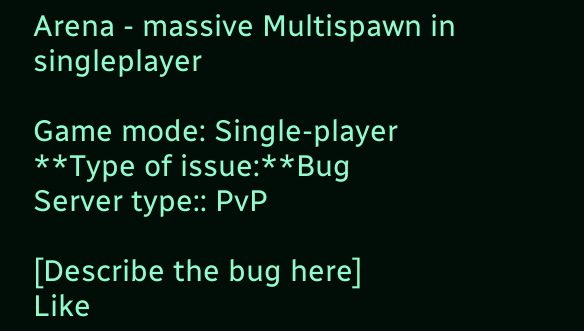Arena - massive Multispawn in singleplayer

Game mode: Single-player
**Type of issue:**Bug
Server type:: PvP

[Describe the bug here]
Like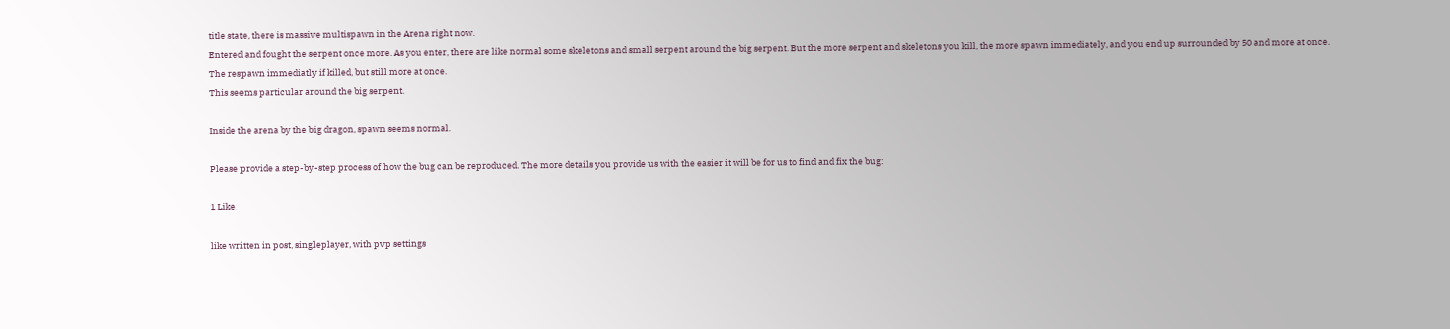title state, there is massive multispawn in the Arena right now.
Entered and fought the serpent once more. As you enter, there are like normal some skeletons and small serpent around the big serpent. But the more serpent and skeletons you kill, the more spawn immediately, and you end up surrounded by 50 and more at once.
The respawn immediatly if killed, but still more at once.
This seems particular around the big serpent.

Inside the arena by the big dragon, spawn seems normal.

Please provide a step-by-step process of how the bug can be reproduced. The more details you provide us with the easier it will be for us to find and fix the bug:

1 Like

like written in post, singleplayer, with pvp settings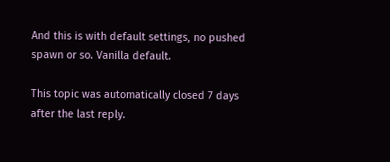And this is with default settings, no pushed spawn or so. Vanilla default.

This topic was automatically closed 7 days after the last reply.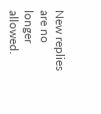New replies are no longer allowed.